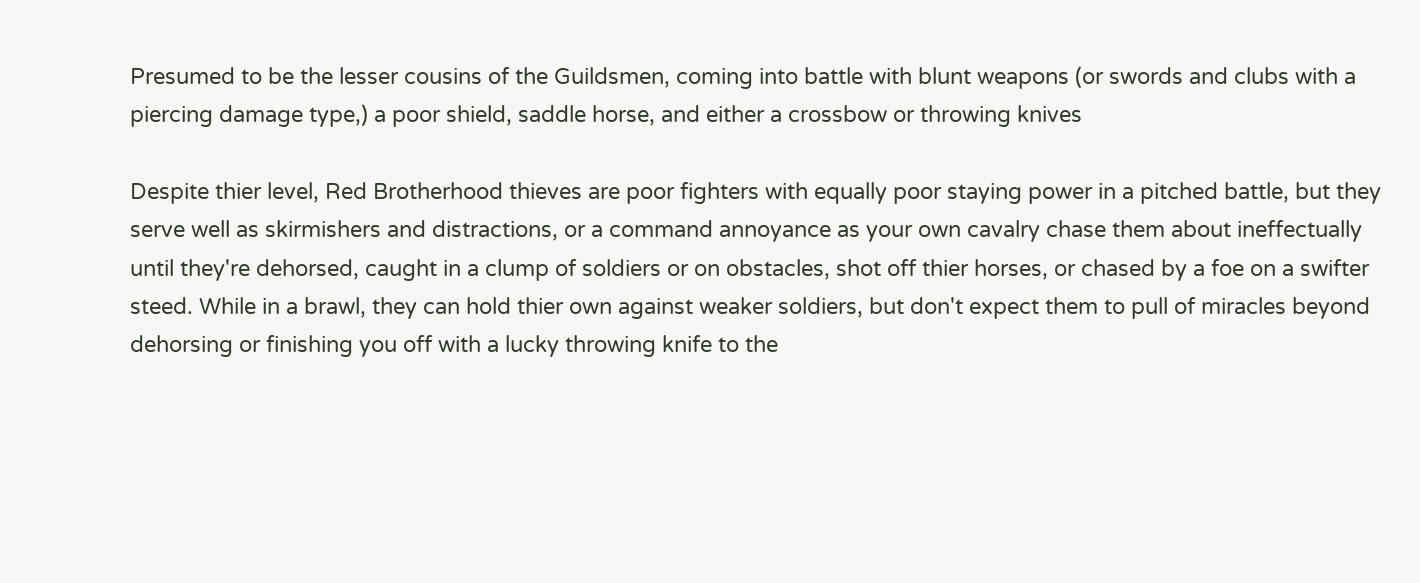Presumed to be the lesser cousins of the Guildsmen, coming into battle with blunt weapons (or swords and clubs with a piercing damage type,) a poor shield, saddle horse, and either a crossbow or throwing knives

Despite thier level, Red Brotherhood thieves are poor fighters with equally poor staying power in a pitched battle, but they serve well as skirmishers and distractions, or a command annoyance as your own cavalry chase them about ineffectually until they're dehorsed, caught in a clump of soldiers or on obstacles, shot off thier horses, or chased by a foe on a swifter steed. While in a brawl, they can hold thier own against weaker soldiers, but don't expect them to pull of miracles beyond dehorsing or finishing you off with a lucky throwing knife to the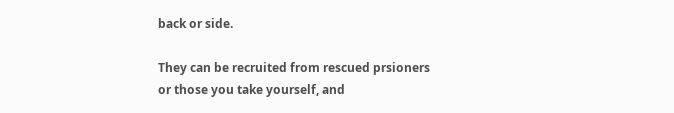back or side.

They can be recruited from rescued prsioners or those you take yourself, and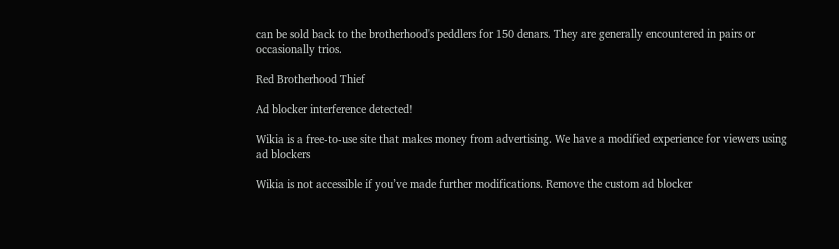can be sold back to the brotherhood's peddlers for 150 denars. They are generally encountered in pairs or occasionally trios.

Red Brotherhood Thief

Ad blocker interference detected!

Wikia is a free-to-use site that makes money from advertising. We have a modified experience for viewers using ad blockers

Wikia is not accessible if you’ve made further modifications. Remove the custom ad blocker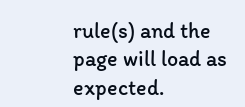rule(s) and the page will load as expected.